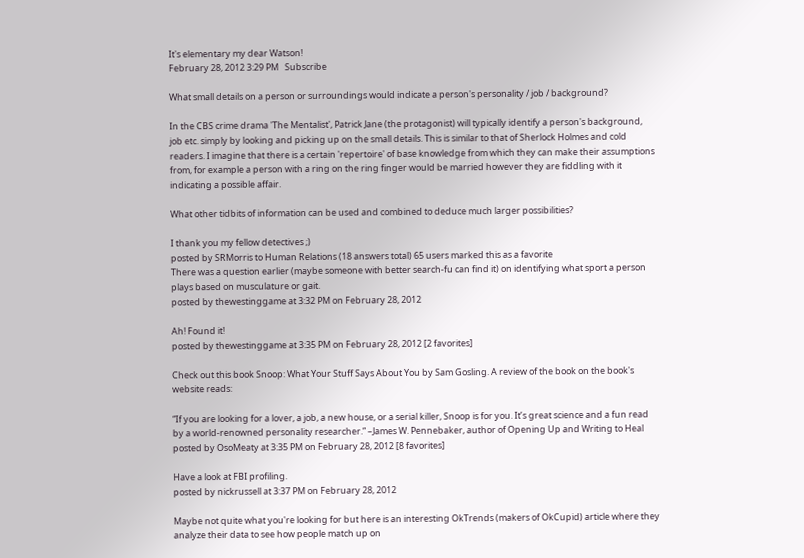It's elementary my dear Watson!
February 28, 2012 3:29 PM   Subscribe

What small details on a person or surroundings would indicate a person's personality / job / background?

In the CBS crime drama 'The Mentalist', Patrick Jane (the protagonist) will typically identify a person's background, job etc. simply by looking and picking up on the small details. This is similar to that of Sherlock Holmes and cold readers. I imagine that there is a certain 'repertoire' of base knowledge from which they can make their assumptions from, for example a person with a ring on the ring finger would be married however they are fiddling with it indicating a possible affair.

What other tidbits of information can be used and combined to deduce much larger possibilities?

I thank you my fellow detectives ;)
posted by SRMorris to Human Relations (18 answers total) 65 users marked this as a favorite
There was a question earlier (maybe someone with better search-fu can find it) on identifying what sport a person plays based on musculature or gait.
posted by thewestinggame at 3:32 PM on February 28, 2012

Ah! Found it!
posted by thewestinggame at 3:35 PM on February 28, 2012 [2 favorites]

Check out this book Snoop: What Your Stuff Says About You by Sam Gosling. A review of the book on the book's website reads:

“If you are looking for a lover, a job, a new house, or a serial killer, Snoop is for you. It’s great science and a fun read by a world-renowned personality researcher.” –James W. Pennebaker, author of Opening Up and Writing to Heal
posted by OsoMeaty at 3:35 PM on February 28, 2012 [8 favorites]

Have a look at FBI profiling.
posted by nickrussell at 3:37 PM on February 28, 2012

Maybe not quite what you're looking for but here is an interesting OkTrends (makers of OkCupid) article where they analyze their data to see how people match up on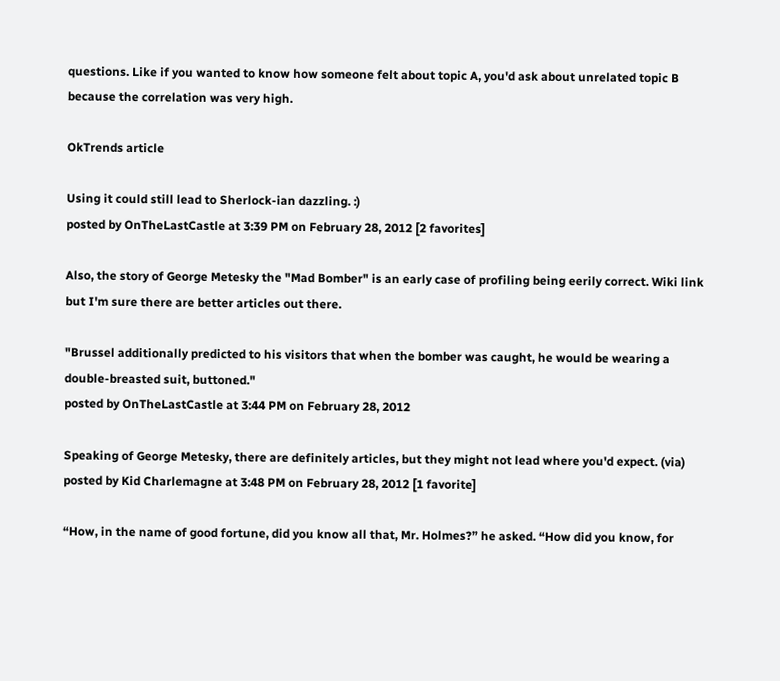questions. Like if you wanted to know how someone felt about topic A, you'd ask about unrelated topic B because the correlation was very high.

OkTrends article

Using it could still lead to Sherlock-ian dazzling. :)
posted by OnTheLastCastle at 3:39 PM on February 28, 2012 [2 favorites]

Also, the story of George Metesky the "Mad Bomber" is an early case of profiling being eerily correct. Wiki link but I'm sure there are better articles out there.

"Brussel additionally predicted to his visitors that when the bomber was caught, he would be wearing a double-breasted suit, buttoned."
posted by OnTheLastCastle at 3:44 PM on February 28, 2012

Speaking of George Metesky, there are definitely articles, but they might not lead where you'd expect. (via)
posted by Kid Charlemagne at 3:48 PM on February 28, 2012 [1 favorite]

“How, in the name of good fortune, did you know all that, Mr. Holmes?” he asked. “How did you know, for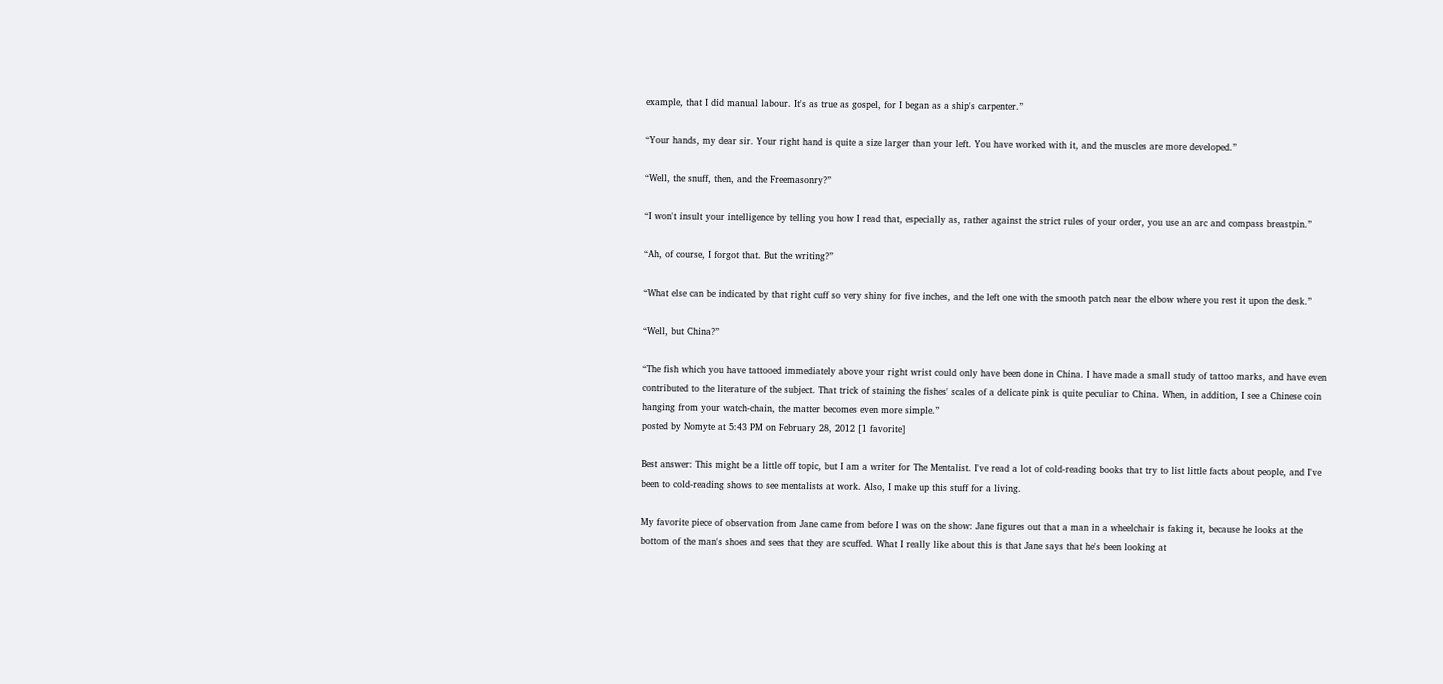example, that I did manual labour. It's as true as gospel, for I began as a ship's carpenter.”

“Your hands, my dear sir. Your right hand is quite a size larger than your left. You have worked with it, and the muscles are more developed.”

“Well, the snuff, then, and the Freemasonry?”

“I won't insult your intelligence by telling you how I read that, especially as, rather against the strict rules of your order, you use an arc and compass breastpin.”

“Ah, of course, I forgot that. But the writing?”

“What else can be indicated by that right cuff so very shiny for five inches, and the left one with the smooth patch near the elbow where you rest it upon the desk.”

“Well, but China?”

“The fish which you have tattooed immediately above your right wrist could only have been done in China. I have made a small study of tattoo marks, and have even contributed to the literature of the subject. That trick of staining the fishes' scales of a delicate pink is quite peculiar to China. When, in addition, I see a Chinese coin hanging from your watch-chain, the matter becomes even more simple.”
posted by Nomyte at 5:43 PM on February 28, 2012 [1 favorite]

Best answer: This might be a little off topic, but I am a writer for The Mentalist. I've read a lot of cold-reading books that try to list little facts about people, and I've been to cold-reading shows to see mentalists at work. Also, I make up this stuff for a living.

My favorite piece of observation from Jane came from before I was on the show: Jane figures out that a man in a wheelchair is faking it, because he looks at the bottom of the man's shoes and sees that they are scuffed. What I really like about this is that Jane says that he's been looking at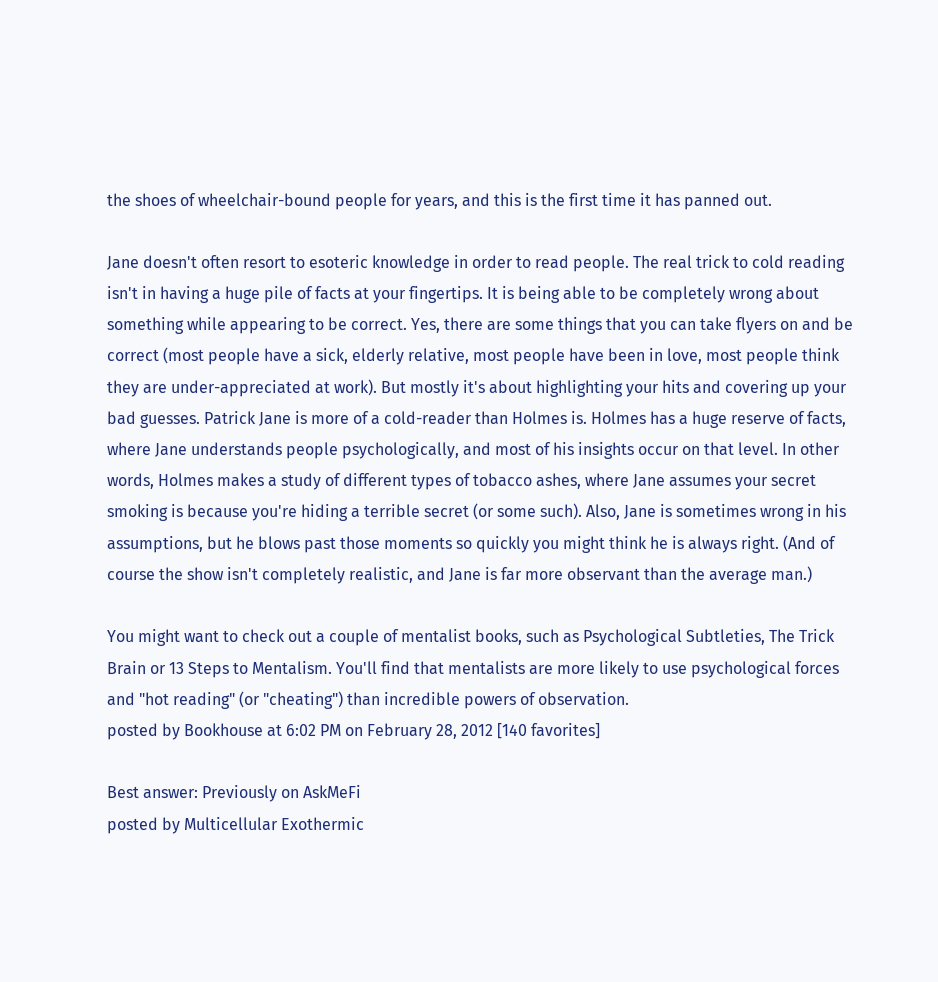the shoes of wheelchair-bound people for years, and this is the first time it has panned out.

Jane doesn't often resort to esoteric knowledge in order to read people. The real trick to cold reading isn't in having a huge pile of facts at your fingertips. It is being able to be completely wrong about something while appearing to be correct. Yes, there are some things that you can take flyers on and be correct (most people have a sick, elderly relative, most people have been in love, most people think they are under-appreciated at work). But mostly it's about highlighting your hits and covering up your bad guesses. Patrick Jane is more of a cold-reader than Holmes is. Holmes has a huge reserve of facts, where Jane understands people psychologically, and most of his insights occur on that level. In other words, Holmes makes a study of different types of tobacco ashes, where Jane assumes your secret smoking is because you're hiding a terrible secret (or some such). Also, Jane is sometimes wrong in his assumptions, but he blows past those moments so quickly you might think he is always right. (And of course the show isn't completely realistic, and Jane is far more observant than the average man.)

You might want to check out a couple of mentalist books, such as Psychological Subtleties, The Trick Brain or 13 Steps to Mentalism. You'll find that mentalists are more likely to use psychological forces and "hot reading" (or "cheating") than incredible powers of observation.
posted by Bookhouse at 6:02 PM on February 28, 2012 [140 favorites]

Best answer: Previously on AskMeFi
posted by Multicellular Exothermic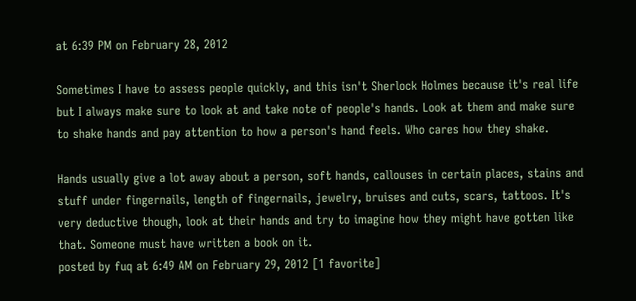at 6:39 PM on February 28, 2012

Sometimes I have to assess people quickly, and this isn't Sherlock Holmes because it's real life but I always make sure to look at and take note of people's hands. Look at them and make sure to shake hands and pay attention to how a person's hand feels. Who cares how they shake.

Hands usually give a lot away about a person, soft hands, callouses in certain places, stains and stuff under fingernails, length of fingernails, jewelry, bruises and cuts, scars, tattoos. It's very deductive though, look at their hands and try to imagine how they might have gotten like that. Someone must have written a book on it.
posted by fuq at 6:49 AM on February 29, 2012 [1 favorite]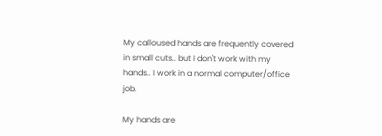My calloused hands are frequently covered in small cuts.. but I don't work with my hands.. I work in a normal computer/office job.

My hands are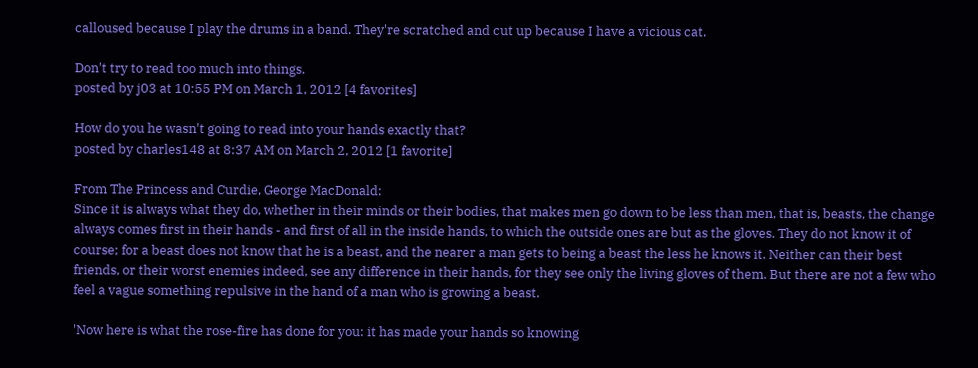calloused because I play the drums in a band. They're scratched and cut up because I have a vicious cat.

Don't try to read too much into things.
posted by j03 at 10:55 PM on March 1, 2012 [4 favorites]

How do you he wasn't going to read into your hands exactly that?
posted by charles148 at 8:37 AM on March 2, 2012 [1 favorite]

From The Princess and Curdie, George MacDonald:
Since it is always what they do, whether in their minds or their bodies, that makes men go down to be less than men, that is, beasts, the change always comes first in their hands - and first of all in the inside hands, to which the outside ones are but as the gloves. They do not know it of course; for a beast does not know that he is a beast, and the nearer a man gets to being a beast the less he knows it. Neither can their best friends, or their worst enemies indeed, see any difference in their hands, for they see only the living gloves of them. But there are not a few who feel a vague something repulsive in the hand of a man who is growing a beast.

'Now here is what the rose-fire has done for you: it has made your hands so knowing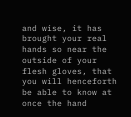and wise, it has brought your real hands so near the outside of your flesh gloves, that you will henceforth be able to know at once the hand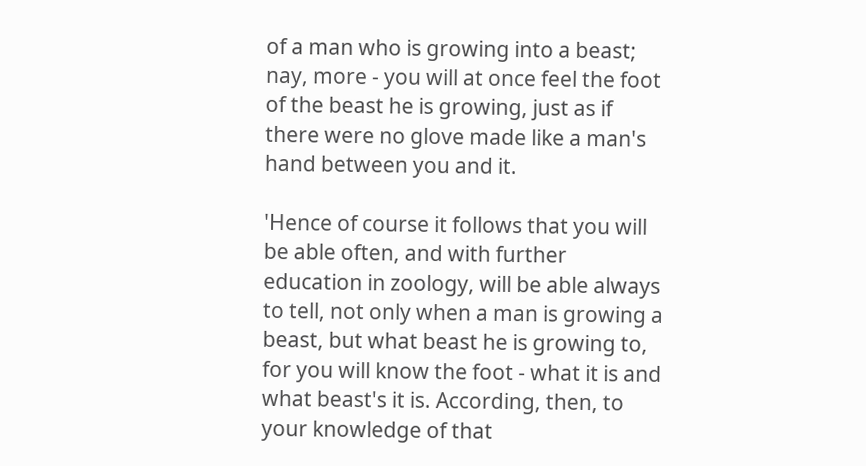of a man who is growing into a beast; nay, more - you will at once feel the foot of the beast he is growing, just as if there were no glove made like a man's hand between you and it.

'Hence of course it follows that you will be able often, and with further education in zoology, will be able always to tell, not only when a man is growing a beast, but what beast he is growing to, for you will know the foot - what it is and what beast's it is. According, then, to your knowledge of that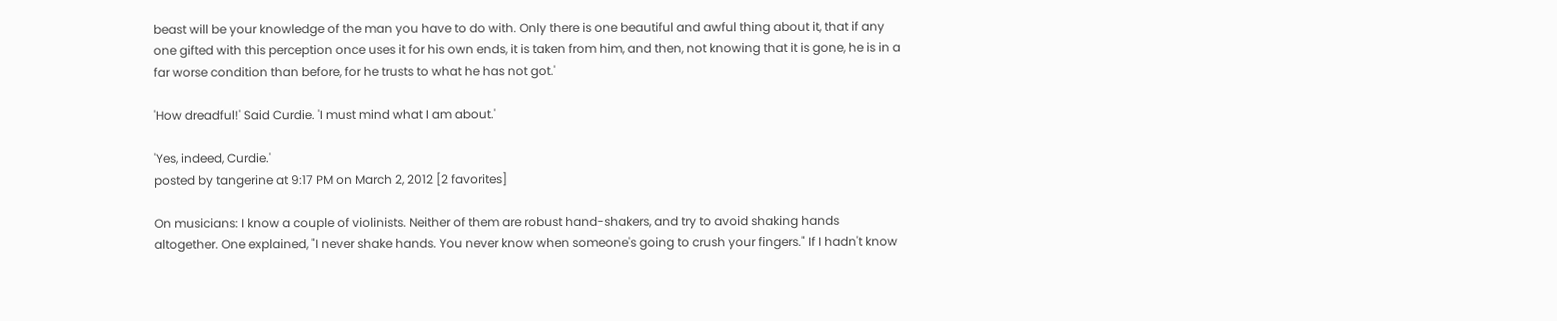beast will be your knowledge of the man you have to do with. Only there is one beautiful and awful thing about it, that if any one gifted with this perception once uses it for his own ends, it is taken from him, and then, not knowing that it is gone, he is in a far worse condition than before, for he trusts to what he has not got.'

'How dreadful!' Said Curdie. 'I must mind what I am about.'

'Yes, indeed, Curdie.'
posted by tangerine at 9:17 PM on March 2, 2012 [2 favorites]

On musicians: I know a couple of violinists. Neither of them are robust hand-shakers, and try to avoid shaking hands altogether. One explained, "I never shake hands. You never know when someone's going to crush your fingers." If I hadn't know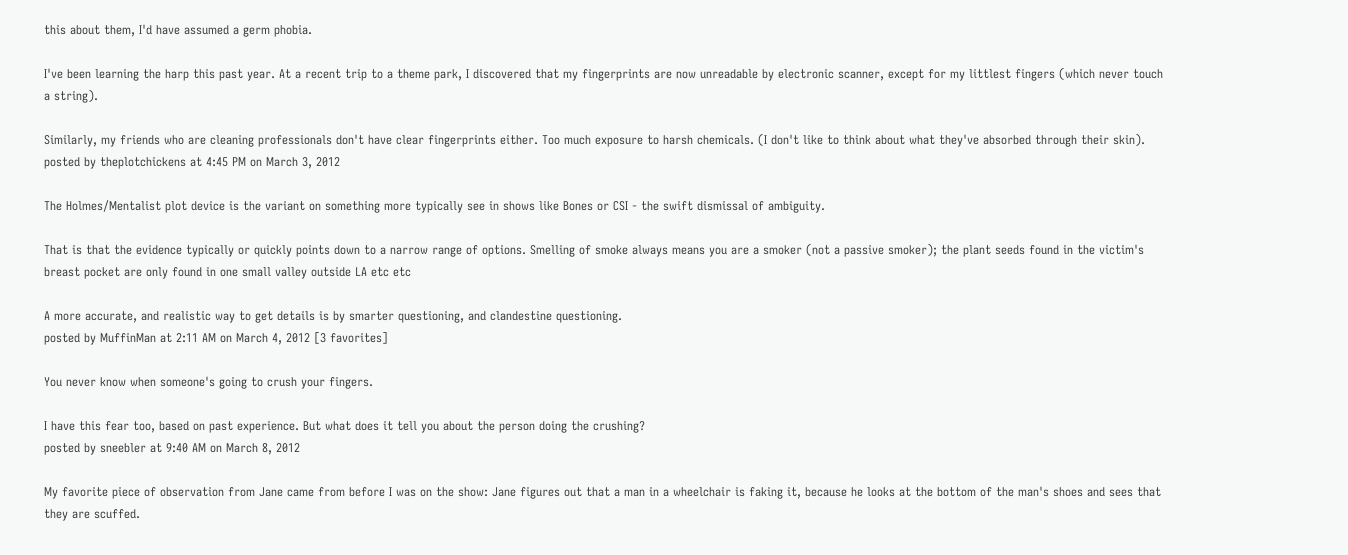this about them, I'd have assumed a germ phobia.

I've been learning the harp this past year. At a recent trip to a theme park, I discovered that my fingerprints are now unreadable by electronic scanner, except for my littlest fingers (which never touch a string).

Similarly, my friends who are cleaning professionals don't have clear fingerprints either. Too much exposure to harsh chemicals. (I don't like to think about what they've absorbed through their skin).
posted by theplotchickens at 4:45 PM on March 3, 2012

The Holmes/Mentalist plot device is the variant on something more typically see in shows like Bones or CSI - the swift dismissal of ambiguity.

That is that the evidence typically or quickly points down to a narrow range of options. Smelling of smoke always means you are a smoker (not a passive smoker); the plant seeds found in the victim's breast pocket are only found in one small valley outside LA etc etc

A more accurate, and realistic way to get details is by smarter questioning, and clandestine questioning.
posted by MuffinMan at 2:11 AM on March 4, 2012 [3 favorites]

You never know when someone's going to crush your fingers.

I have this fear too, based on past experience. But what does it tell you about the person doing the crushing?
posted by sneebler at 9:40 AM on March 8, 2012

My favorite piece of observation from Jane came from before I was on the show: Jane figures out that a man in a wheelchair is faking it, because he looks at the bottom of the man's shoes and sees that they are scuffed.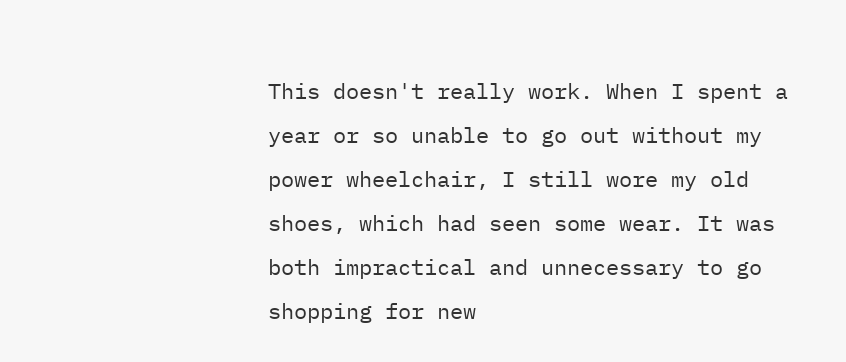This doesn't really work. When I spent a year or so unable to go out without my power wheelchair, I still wore my old shoes, which had seen some wear. It was both impractical and unnecessary to go shopping for new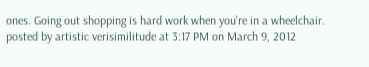ones. Going out shopping is hard work when you're in a wheelchair.
posted by artistic verisimilitude at 3:17 PM on March 9, 2012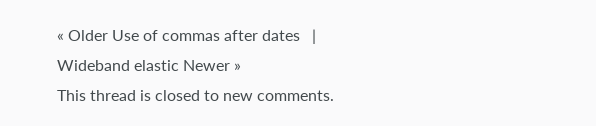« Older Use of commas after dates   |   Wideband elastic Newer »
This thread is closed to new comments.